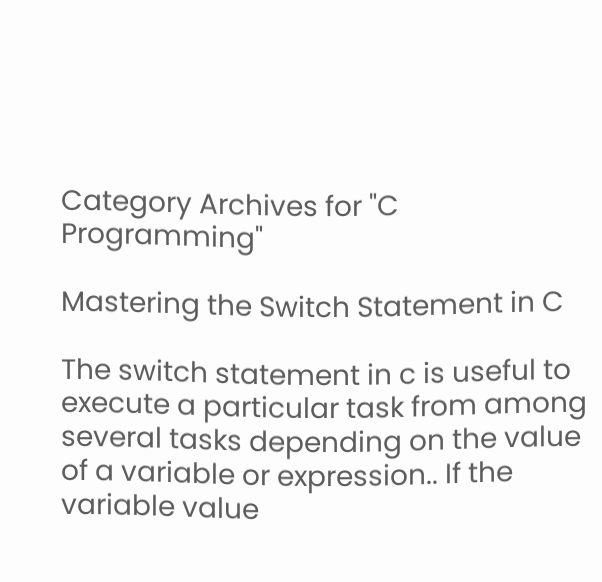Category Archives for "C Programming"

Mastering the Switch Statement in C

The switch statement in c is useful to execute a particular task from among several tasks depending on the value of a variable or expression.. If the variable value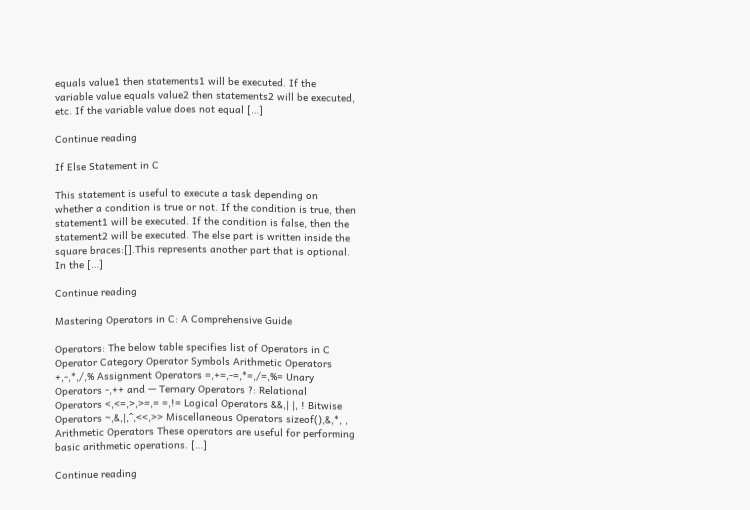equals value1 then statements1 will be executed. If the variable value equals value2 then statements2 will be executed, etc. If the variable value does not equal […]

Continue reading

If Else Statement in C

This statement is useful to execute a task depending on whether a condition is true or not. If the condition is true, then statement1 will be executed. If the condition is false, then the statement2 will be executed. The else part is written inside the square braces:[].This represents another part that is optional. In the […]

Continue reading

Mastering Operators in C: A Comprehensive Guide

Operators: The below table specifies list of Operators in C Operator Category Operator Symbols Arithmetic Operators +,-,*,/,% Assignment Operators =,+=,-=,*=,/=,%= Unary Operators -,++ and — Ternary Operators ?: Relational Operators <,<=,>,>=,= =,!= Logical Operators &&,| |, ! Bitwise Operators ~,&,|,^,<<,>> Miscellaneous Operators sizeof(),&,*, , Arithmetic Operators These operators are useful for performing basic arithmetic operations. […]

Continue reading